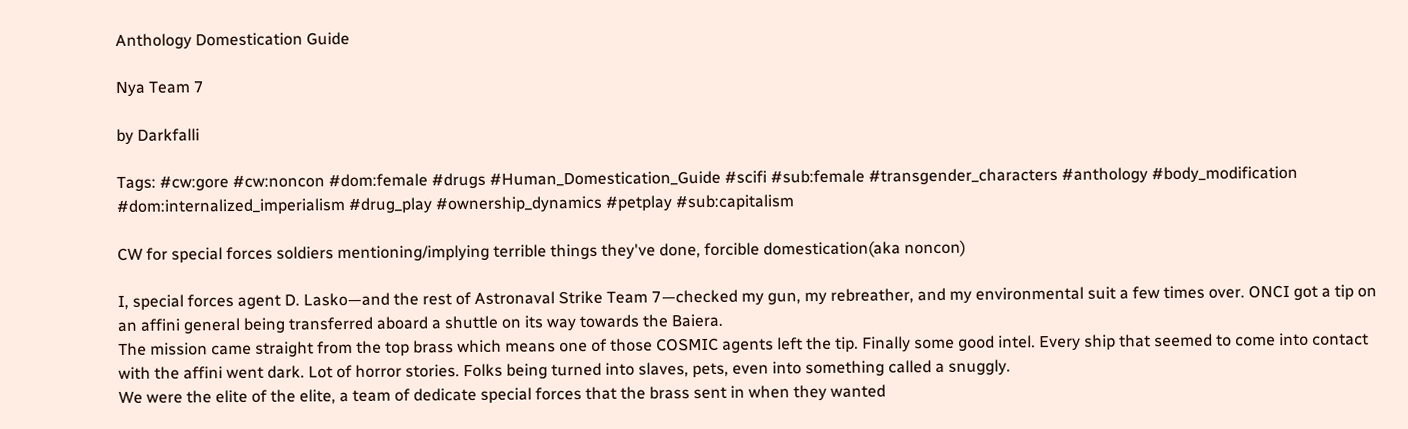Anthology Domestication Guide

Nya Team 7

by Darkfalli

Tags: #cw:gore #cw:noncon #dom:female #drugs #Human_Domestication_Guide #scifi #sub:female #transgender_characters #anthology #body_modification #dom:internalized_imperialism #drug_play #ownership_dynamics #petplay #sub:capitalism

CW for special forces soldiers mentioning/implying terrible things they've done, forcible domestication(aka noncon)

I, special forces agent D. Lasko—and the rest of Astronaval Strike Team 7—checked my gun, my rebreather, and my environmental suit a few times over. ONCI got a tip on an affini general being transferred aboard a shuttle on its way towards the Baiera.
The mission came straight from the top brass which means one of those COSMIC agents left the tip. Finally some good intel. Every ship that seemed to come into contact with the affini went dark. Lot of horror stories. Folks being turned into slaves, pets, even into something called a snuggly.
We were the elite of the elite, a team of dedicate special forces that the brass sent in when they wanted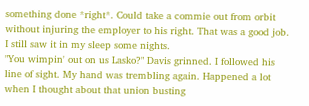something done *right*. Could take a commie out from orbit without injuring the employer to his right. That was a good job. I still saw it in my sleep some nights.
"You wimpin' out on us Lasko?" Davis grinned. I followed his line of sight. My hand was trembling again. Happened a lot when I thought about that union busting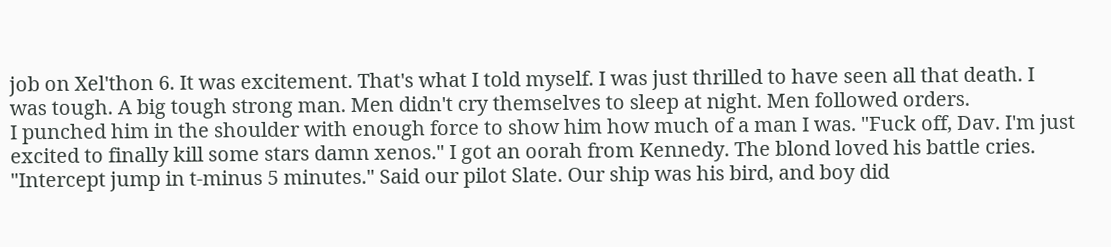job on Xel'thon 6. It was excitement. That's what I told myself. I was just thrilled to have seen all that death. I was tough. A big tough strong man. Men didn't cry themselves to sleep at night. Men followed orders.
I punched him in the shoulder with enough force to show him how much of a man I was. "Fuck off, Dav. I'm just excited to finally kill some stars damn xenos." I got an oorah from Kennedy. The blond loved his battle cries.
"Intercept jump in t-minus 5 minutes." Said our pilot Slate. Our ship was his bird, and boy did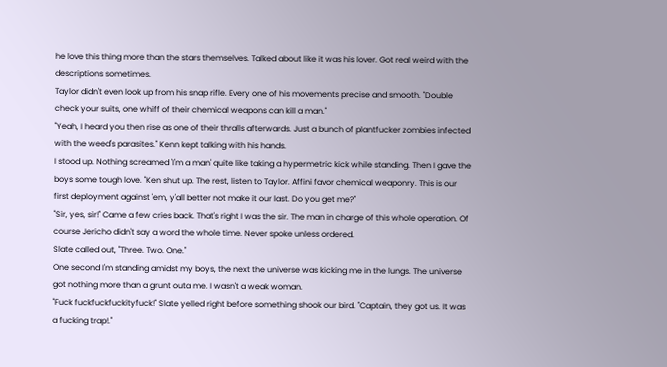he love this thing more than the stars themselves. Talked about like it was his lover. Got real weird with the descriptions sometimes.
Taylor didn't even look up from his snap rifle. Every one of his movements precise and smooth. "Double check your suits, one whiff of their chemical weapons can kill a man."
"Yeah, I heard you then rise as one of their thralls afterwards. Just a bunch of plantfucker zombies infected with the weed's parasites." Kenn kept talking with his hands.
I stood up. Nothing screamed 'I'm a man' quite like taking a hypermetric kick while standing. Then I gave the boys some tough love. "Ken shut up. The rest, listen to Taylor. Affini favor chemical weaponry. This is our first deployment against 'em, y'all better not make it our last. Do you get me?"
"Sir, yes, sir!" Came a few cries back. That's right I was the sir. The man in charge of this whole operation. Of course Jericho didn't say a word the whole time. Never spoke unless ordered.
Slate called out, "Three. Two. One."
One second I'm standing amidst my boys, the next the universe was kicking me in the lungs. The universe got nothing more than a grunt outa me. I wasn't a weak woman.
"Fuck fuckfuckfuckityfuck!" Slate yelled right before something shook our bird. "Captain, they got us. It was a fucking trap!."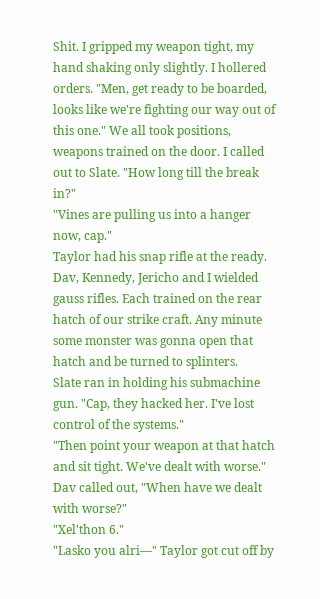Shit. I gripped my weapon tight, my hand shaking only slightly. I hollered orders. "Men, get ready to be boarded, looks like we're fighting our way out of this one." We all took positions, weapons trained on the door. I called out to Slate. "How long till the break in?"
"Vines are pulling us into a hanger now, cap."
Taylor had his snap rifle at the ready. Dav, Kennedy, Jericho and I wielded gauss rifles. Each trained on the rear hatch of our strike craft. Any minute some monster was gonna open that hatch and be turned to splinters.
Slate ran in holding his submachine gun. "Cap, they hacked her. I've lost control of the systems."
"Then point your weapon at that hatch and sit tight. We've dealt with worse."
Dav called out, "When have we dealt with worse?"
"Xel'thon 6."
"Lasko you alri—" Taylor got cut off by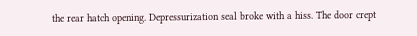the rear hatch opening. Depressurization seal broke with a hiss. The door crept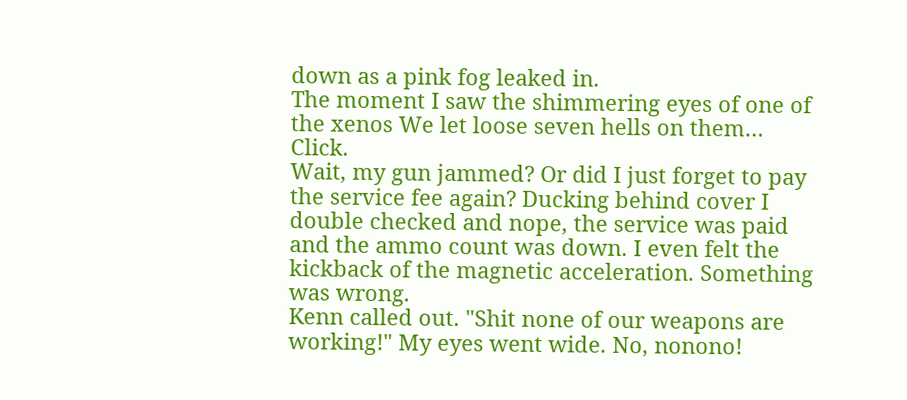down as a pink fog leaked in.
The moment I saw the shimmering eyes of one of the xenos We let loose seven hells on them… Click.
Wait, my gun jammed? Or did I just forget to pay the service fee again? Ducking behind cover I double checked and nope, the service was paid and the ammo count was down. I even felt the kickback of the magnetic acceleration. Something was wrong.
Kenn called out. "Shit none of our weapons are working!" My eyes went wide. No, nonono!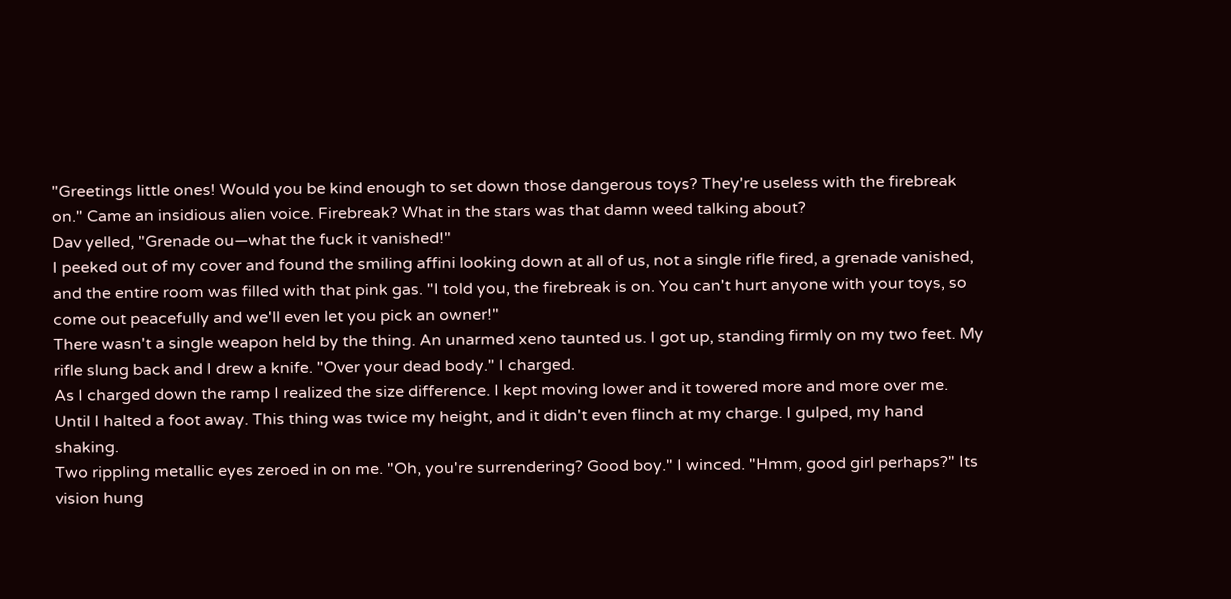"Greetings little ones! Would you be kind enough to set down those dangerous toys? They're useless with the firebreak on." Came an insidious alien voice. Firebreak? What in the stars was that damn weed talking about?
Dav yelled, "Grenade ou—what the fuck it vanished!"
I peeked out of my cover and found the smiling affini looking down at all of us, not a single rifle fired, a grenade vanished, and the entire room was filled with that pink gas. "I told you, the firebreak is on. You can't hurt anyone with your toys, so come out peacefully and we'll even let you pick an owner!"
There wasn't a single weapon held by the thing. An unarmed xeno taunted us. I got up, standing firmly on my two feet. My rifle slung back and I drew a knife. "Over your dead body." I charged.
As I charged down the ramp I realized the size difference. I kept moving lower and it towered more and more over me. Until I halted a foot away. This thing was twice my height, and it didn't even flinch at my charge. I gulped, my hand shaking.
Two rippling metallic eyes zeroed in on me. "Oh, you're surrendering? Good boy." I winced. "Hmm, good girl perhaps?" Its vision hung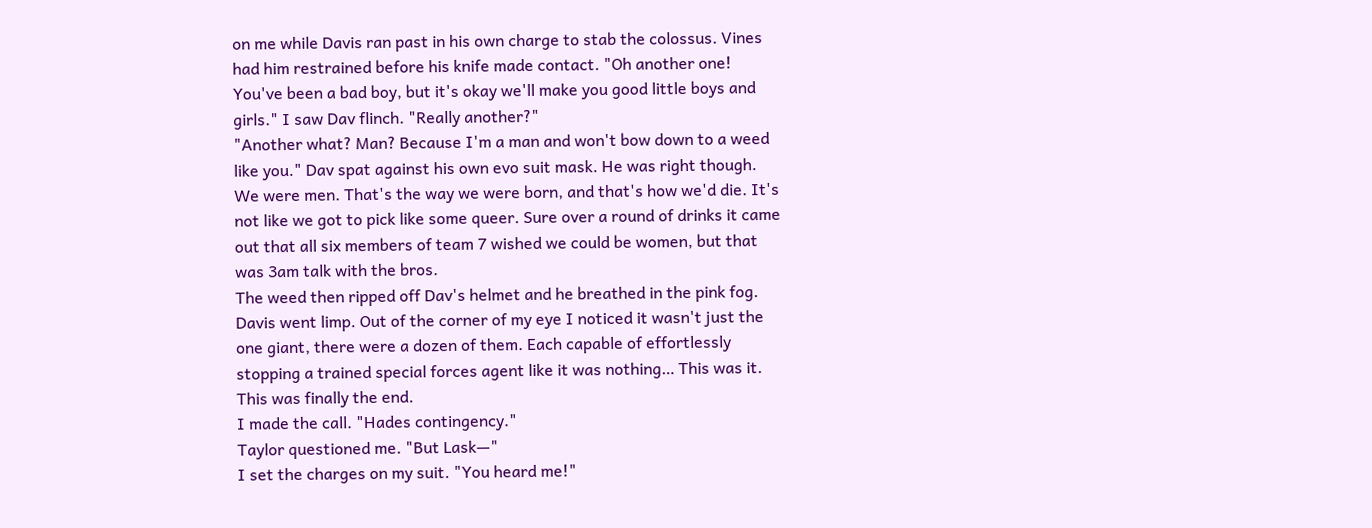on me while Davis ran past in his own charge to stab the colossus. Vines had him restrained before his knife made contact. "Oh another one! You've been a bad boy, but it's okay we'll make you good little boys and girls." I saw Dav flinch. "Really another?"
"Another what? Man? Because I'm a man and won't bow down to a weed like you." Dav spat against his own evo suit mask. He was right though. We were men. That's the way we were born, and that's how we'd die. It's not like we got to pick like some queer. Sure over a round of drinks it came out that all six members of team 7 wished we could be women, but that was 3am talk with the bros.
The weed then ripped off Dav's helmet and he breathed in the pink fog. Davis went limp. Out of the corner of my eye I noticed it wasn't just the one giant, there were a dozen of them. Each capable of effortlessly stopping a trained special forces agent like it was nothing… This was it. This was finally the end.
I made the call. "Hades contingency."
Taylor questioned me. "But Lask—"
I set the charges on my suit. "You heard me!"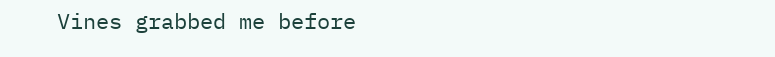Vines grabbed me before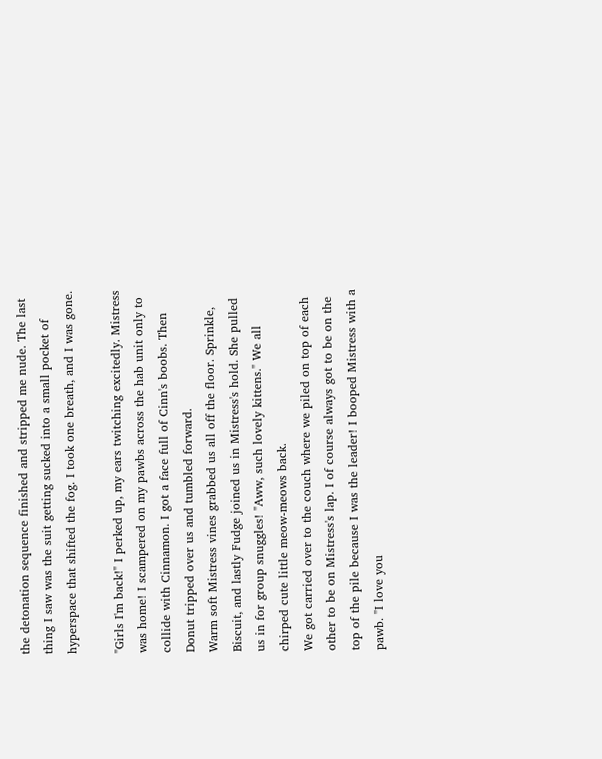the detonation sequence finished and stripped me nude. The last thing I saw was the suit getting sucked into a small pocket of hyperspace that shifted the fog. I took one breath, and I was gone.

"Girls I'm back!" I perked up, my ears twitching excitedly. Mistress was home! I scampered on my pawbs across the hab unit only to collide with Cinnamon. I got a face full of Cinn's boobs. Then Donut tripped over us and tumbled forward.
Warm soft Mistress vines grabbed us all off the floor. Sprinkle, Biscuit, and lastly Fudge joined us in Mistress's hold. She pulled us in for group snuggles! "Aww, such lovely kittens." We all chirped cute little meow-meows back.
We got carried over to the couch where we piled on top of each other to be on Mistress's lap. I of course always got to be on the top of the pile because I was the leader! I booped Mistress with a pawb. "I love you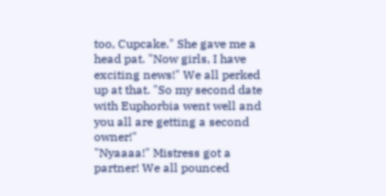too, Cupcake." She gave me a head pat. "Now girls, I have exciting news!" We all perked up at that. "So my second date with Euphorbia went well and you all are getting a second owner!"
"Nyaaaa!" Mistress got a partner! We all pounced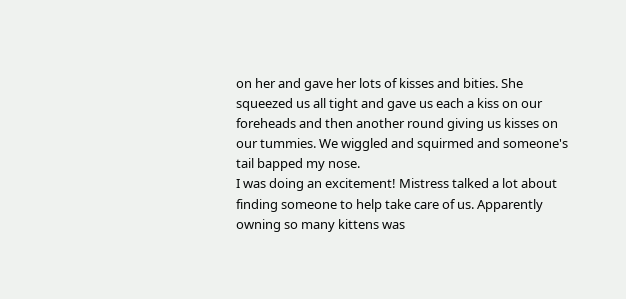on her and gave her lots of kisses and bities. She squeezed us all tight and gave us each a kiss on our foreheads and then another round giving us kisses on our tummies. We wiggled and squirmed and someone's tail bapped my nose.
I was doing an excitement! Mistress talked a lot about finding someone to help take care of us. Apparently owning so many kittens was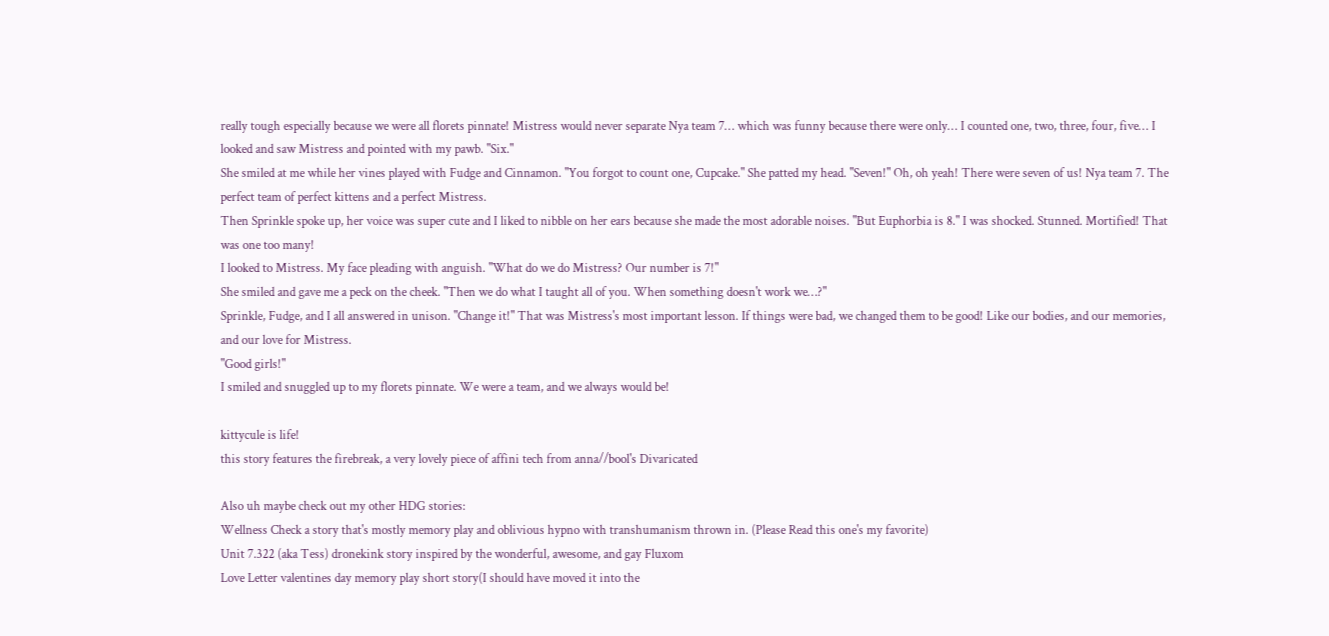really tough especially because we were all florets pinnate! Mistress would never separate Nya team 7… which was funny because there were only… I counted one, two, three, four, five… I looked and saw Mistress and pointed with my pawb. "Six."
She smiled at me while her vines played with Fudge and Cinnamon. "You forgot to count one, Cupcake." She patted my head. "Seven!" Oh, oh yeah! There were seven of us! Nya team 7. The perfect team of perfect kittens and a perfect Mistress.
Then Sprinkle spoke up, her voice was super cute and I liked to nibble on her ears because she made the most adorable noises. "But Euphorbia is 8." I was shocked. Stunned. Mortified! That was one too many!
I looked to Mistress. My face pleading with anguish. "What do we do Mistress? Our number is 7!"
She smiled and gave me a peck on the cheek. "Then we do what I taught all of you. When something doesn't work we…?"
Sprinkle, Fudge, and I all answered in unison. "Change it!" That was Mistress's most important lesson. If things were bad, we changed them to be good! Like our bodies, and our memories, and our love for Mistress.
"Good girls!"
I smiled and snuggled up to my florets pinnate. We were a team, and we always would be!

kittycule is life!
this story features the firebreak, a very lovely piece of affini tech from anna//bool's Divaricated

Also uh maybe check out my other HDG stories:
Wellness Check a story that's mostly memory play and oblivious hypno with transhumanism thrown in. (Please Read this one's my favorite)
Unit 7.322 (aka Tess) dronekink story inspired by the wonderful, awesome, and gay Fluxom
Love Letter valentines day memory play short story(I should have moved it into the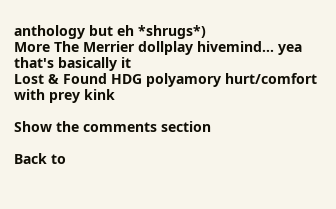anthology but eh *shrugs*)
More The Merrier dollplay hivemind... yea that's basically it
Lost & Found HDG polyamory hurt/comfort with prey kink

Show the comments section

Back to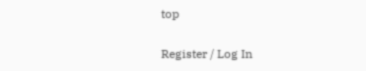top

Register / Log In